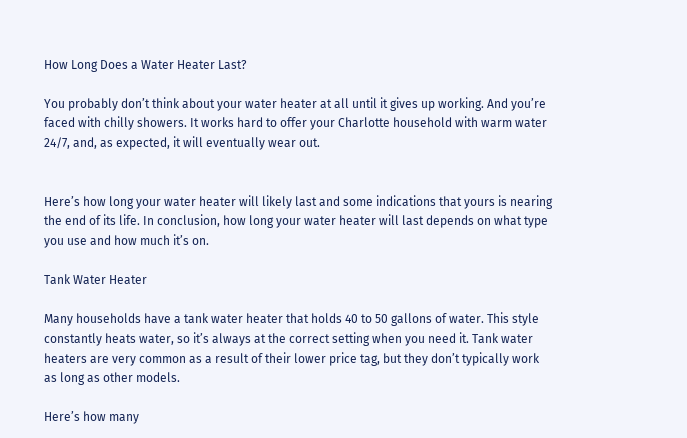How Long Does a Water Heater Last?

You probably don’t think about your water heater at all until it gives up working. And you’re faced with chilly showers. It works hard to offer your Charlotte household with warm water 24/7, and, as expected, it will eventually wear out.


Here’s how long your water heater will likely last and some indications that yours is nearing the end of its life. In conclusion, how long your water heater will last depends on what type you use and how much it’s on.

Tank Water Heater

Many households have a tank water heater that holds 40 to 50 gallons of water. This style constantly heats water, so it’s always at the correct setting when you need it. Tank water heaters are very common as a result of their lower price tag, but they don’t typically work as long as other models.

Here’s how many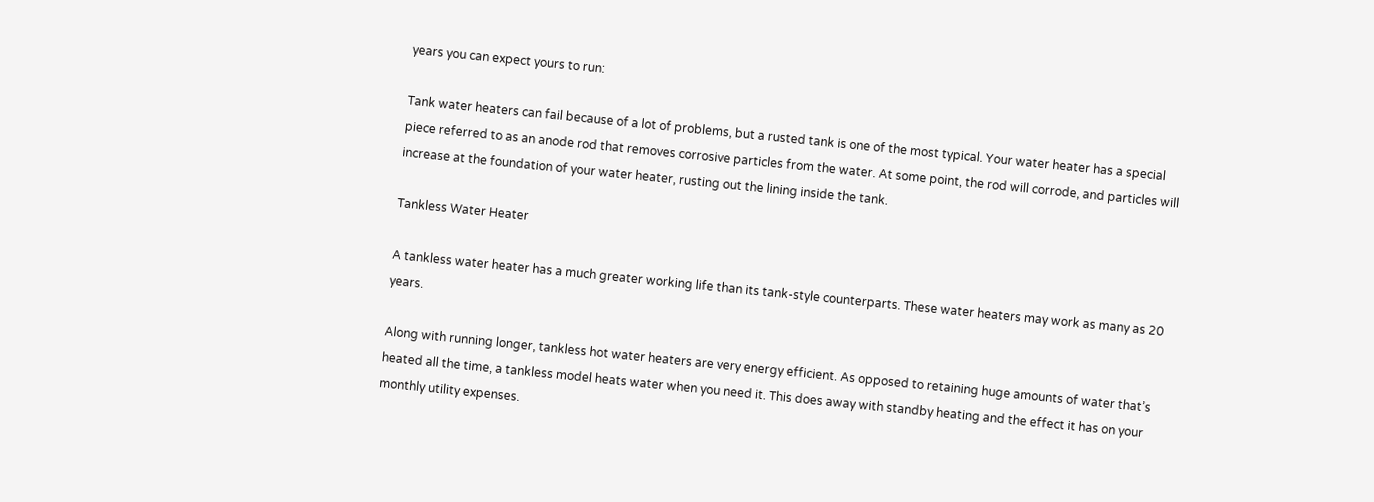years you can expect yours to run:

Tank water heaters can fail because of a lot of problems, but a rusted tank is one of the most typical. Your water heater has a special piece referred to as an anode rod that removes corrosive particles from the water. At some point, the rod will corrode, and particles will increase at the foundation of your water heater, rusting out the lining inside the tank.

Tankless Water Heater

A tankless water heater has a much greater working life than its tank-style counterparts. These water heaters may work as many as 20 years.

Along with running longer, tankless hot water heaters are very energy efficient. As opposed to retaining huge amounts of water that’s heated all the time, a tankless model heats water when you need it. This does away with standby heating and the effect it has on your monthly utility expenses.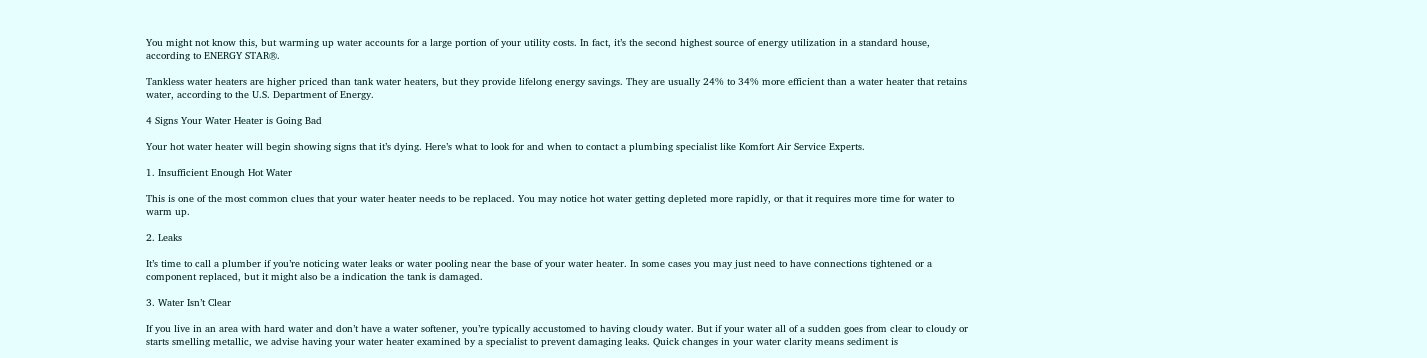You might not know this, but warming up water accounts for a large portion of your utility costs. In fact, it’s the second highest source of energy utilization in a standard house, according to ENERGY STAR®.

Tankless water heaters are higher priced than tank water heaters, but they provide lifelong energy savings. They are usually 24% to 34% more efficient than a water heater that retains water, according to the U.S. Department of Energy.

4 Signs Your Water Heater is Going Bad

Your hot water heater will begin showing signs that it’s dying. Here’s what to look for and when to contact a plumbing specialist like Komfort Air Service Experts.

1. Insufficient Enough Hot Water

This is one of the most common clues that your water heater needs to be replaced. You may notice hot water getting depleted more rapidly, or that it requires more time for water to warm up.

2. Leaks

It’s time to call a plumber if you’re noticing water leaks or water pooling near the base of your water heater. In some cases you may just need to have connections tightened or a component replaced, but it might also be a indication the tank is damaged.

3. Water Isn’t Clear

If you live in an area with hard water and don’t have a water softener, you’re typically accustomed to having cloudy water. But if your water all of a sudden goes from clear to cloudy or starts smelling metallic, we advise having your water heater examined by a specialist to prevent damaging leaks. Quick changes in your water clarity means sediment is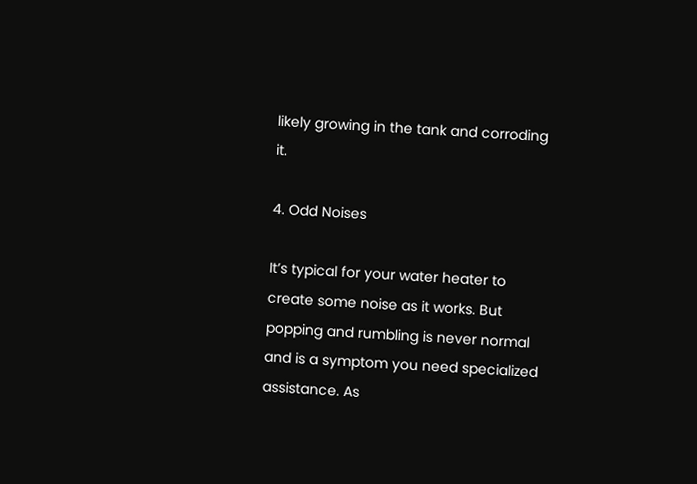likely growing in the tank and corroding it.

4. Odd Noises

It’s typical for your water heater to create some noise as it works. But popping and rumbling is never normal and is a symptom you need specialized assistance. As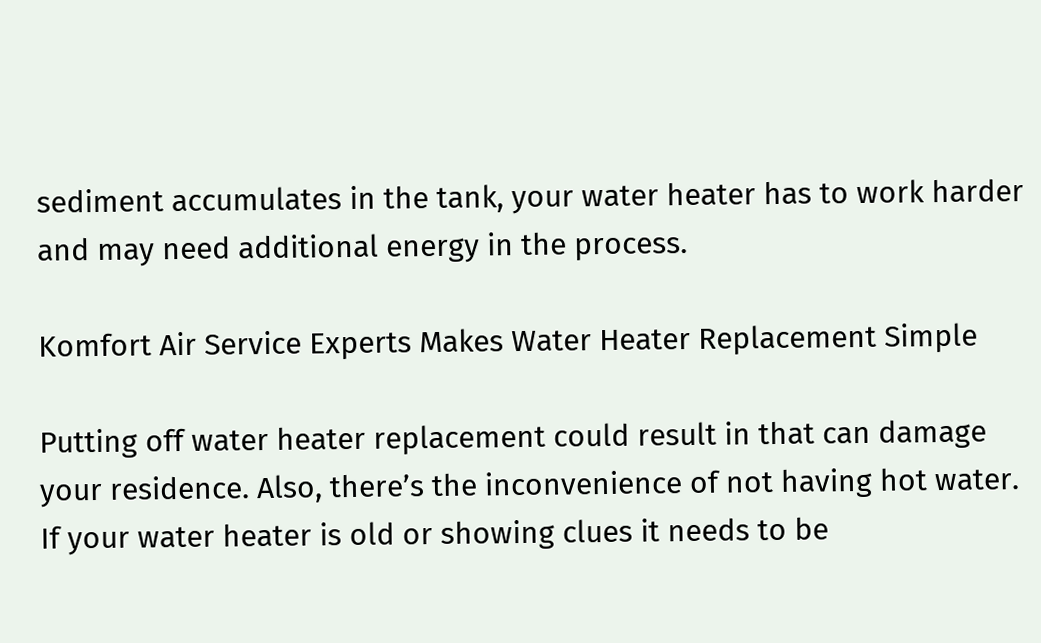sediment accumulates in the tank, your water heater has to work harder and may need additional energy in the process.

Komfort Air Service Experts Makes Water Heater Replacement Simple

Putting off water heater replacement could result in that can damage your residence. Also, there’s the inconvenience of not having hot water. If your water heater is old or showing clues it needs to be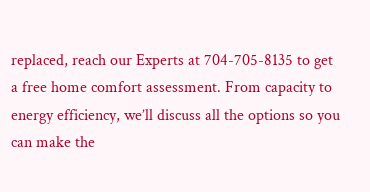replaced, reach our Experts at 704-705-8135 to get a free home comfort assessment. From capacity to energy efficiency, we’ll discuss all the options so you can make the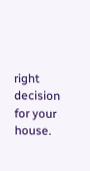right decision for your house.